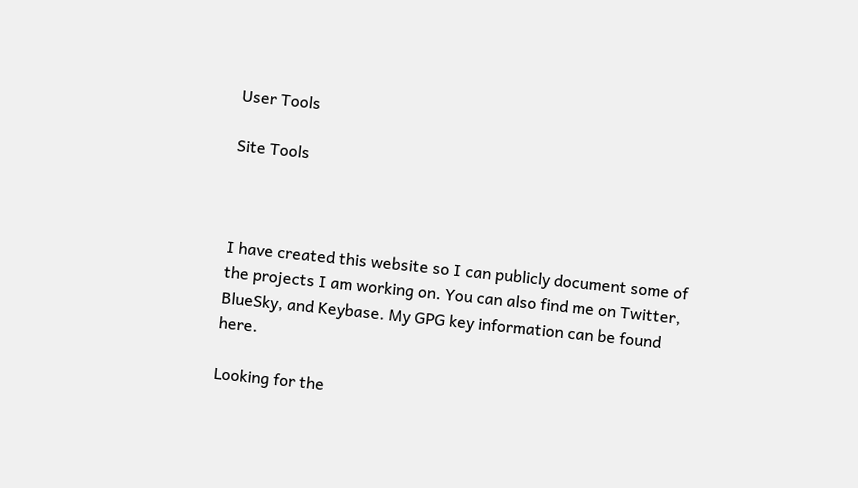User Tools

Site Tools



I have created this website so I can publicly document some of the projects I am working on. You can also find me on Twitter, BlueSky, and Keybase. My GPG key information can be found here.

Looking for the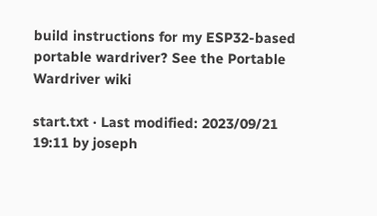build instructions for my ESP32-based portable wardriver? See the Portable Wardriver wiki

start.txt · Last modified: 2023/09/21 19:11 by joseph